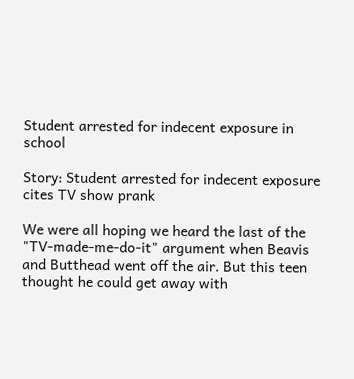Student arrested for indecent exposure in school

Story: Student arrested for indecent exposure cites TV show prank

We were all hoping we heard the last of the "TV-made-me-do-it" argument when Beavis and Butthead went off the air. But this teen thought he could get away with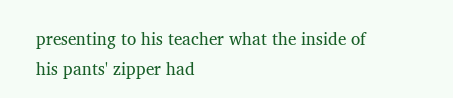presenting to his teacher what the inside of his pants' zipper had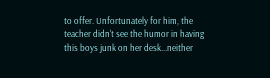to offer. Unfortunately for him, the teacher didn't see the humor in having this boys junk on her desk...neither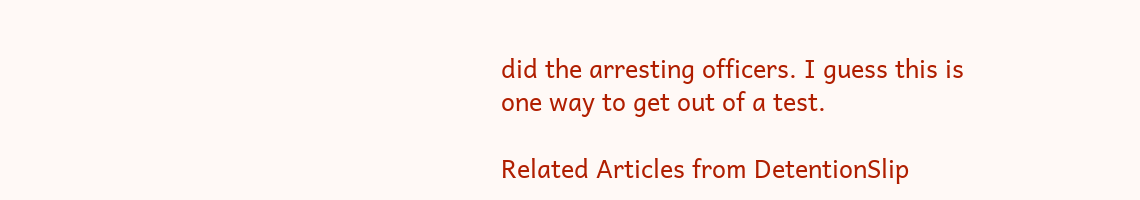did the arresting officers. I guess this is one way to get out of a test.

Related Articles from DetentionSlip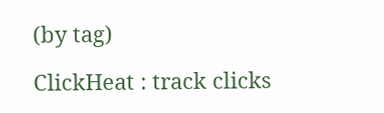(by tag)

ClickHeat : track clicks